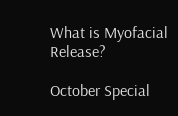What is Myofacial Release?

October Special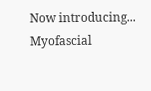Now introducing... Myofascial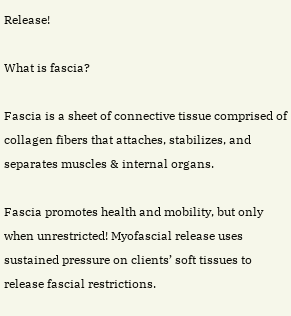Release!

What is fascia?

Fascia is a sheet of connective tissue comprised of collagen fibers that attaches, stabilizes, and separates muscles & internal organs.

Fascia promotes health and mobility, but only when unrestricted! Myofascial release uses sustained pressure on clients’ soft tissues to release fascial restrictions.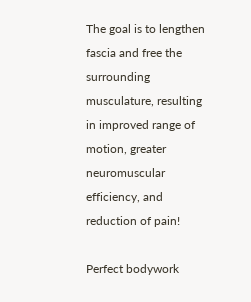The goal is to lengthen fascia and free the surrounding musculature, resulting in improved range of motion, greater neuromuscular efficiency, and reduction of pain!

Perfect bodywork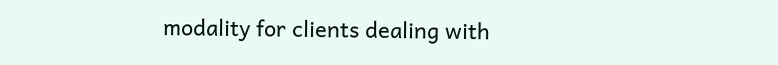modality for clients dealing with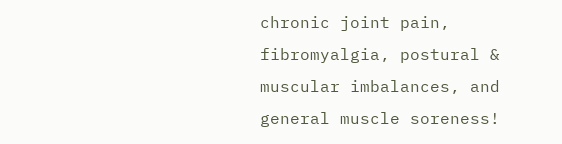chronic joint pain, fibromyalgia, postural & muscular imbalances, and general muscle soreness!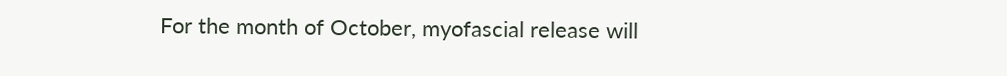For the month of October, myofascial release will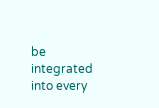be integrated into every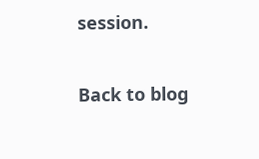session.

Back to blog